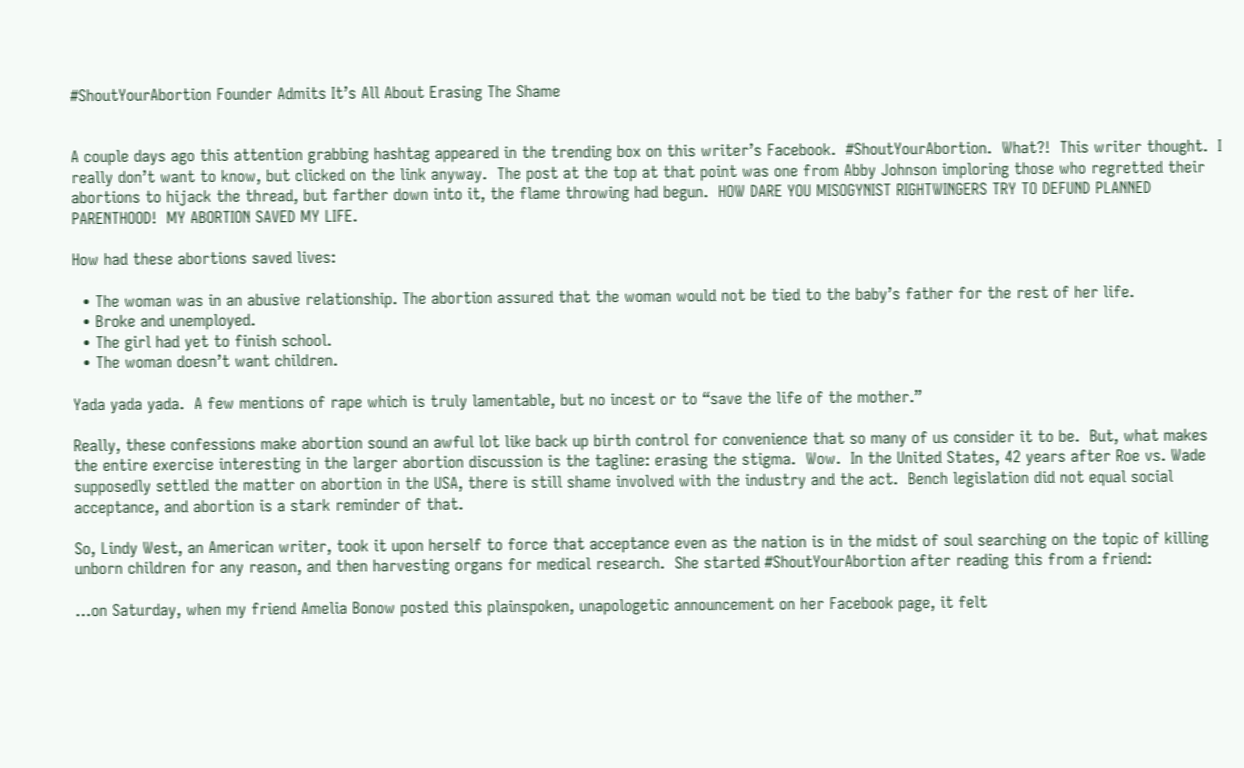#ShoutYourAbortion Founder Admits It’s All About Erasing The Shame


A couple days ago this attention grabbing hashtag appeared in the trending box on this writer’s Facebook.  #ShoutYourAbortion.  What?!  This writer thought.  I really don’t want to know, but clicked on the link anyway.  The post at the top at that point was one from Abby Johnson imploring those who regretted their abortions to hijack the thread, but farther down into it, the flame throwing had begun.  HOW DARE YOU MISOGYNIST RIGHTWINGERS TRY TO DEFUND PLANNED PARENTHOOD!  MY ABORTION SAVED MY LIFE.

How had these abortions saved lives:

  • The woman was in an abusive relationship. The abortion assured that the woman would not be tied to the baby’s father for the rest of her life.
  • Broke and unemployed.
  • The girl had yet to finish school.
  • The woman doesn’t want children.

Yada yada yada.  A few mentions of rape which is truly lamentable, but no incest or to “save the life of the mother.”

Really, these confessions make abortion sound an awful lot like back up birth control for convenience that so many of us consider it to be.  But, what makes the entire exercise interesting in the larger abortion discussion is the tagline: erasing the stigma.  Wow.  In the United States, 42 years after Roe vs. Wade supposedly settled the matter on abortion in the USA, there is still shame involved with the industry and the act.  Bench legislation did not equal social acceptance, and abortion is a stark reminder of that.

So, Lindy West, an American writer, took it upon herself to force that acceptance even as the nation is in the midst of soul searching on the topic of killing unborn children for any reason, and then harvesting organs for medical research.  She started #ShoutYourAbortion after reading this from a friend:

…on Saturday, when my friend Amelia Bonow posted this plainspoken, unapologetic announcement on her Facebook page, it felt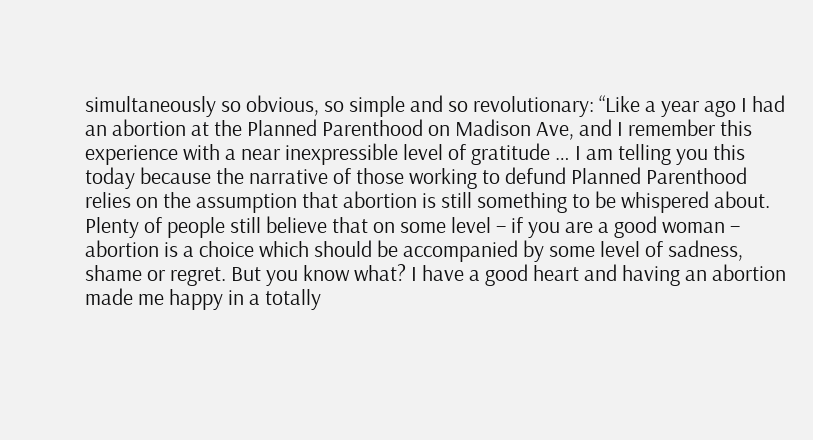simultaneously so obvious, so simple and so revolutionary: “Like a year ago I had an abortion at the Planned Parenthood on Madison Ave, and I remember this experience with a near inexpressible level of gratitude … I am telling you this today because the narrative of those working to defund Planned Parenthood relies on the assumption that abortion is still something to be whispered about. Plenty of people still believe that on some level – if you are a good woman – abortion is a choice which should be accompanied by some level of sadness, shame or regret. But you know what? I have a good heart and having an abortion made me happy in a totally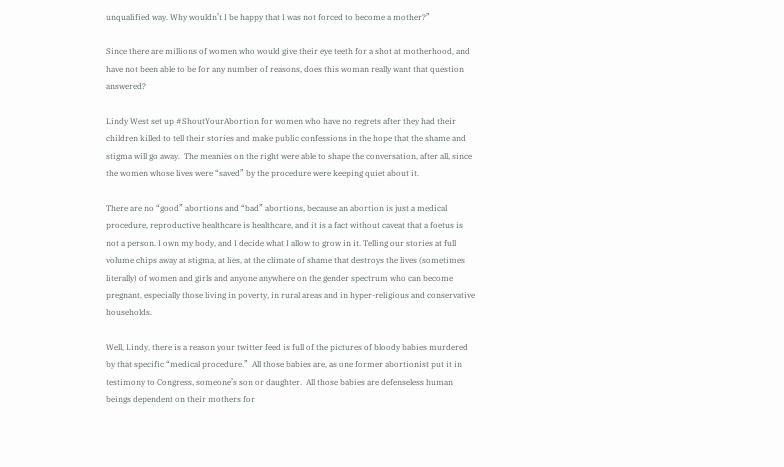unqualified way. Why wouldn’t I be happy that I was not forced to become a mother?”

Since there are millions of women who would give their eye teeth for a shot at motherhood, and have not been able to be for any number of reasons, does this woman really want that question answered?

Lindy West set up #ShoutYourAbortion for women who have no regrets after they had their children killed to tell their stories and make public confessions in the hope that the shame and stigma will go away.  The meanies on the right were able to shape the conversation, after all, since the women whose lives were “saved” by the procedure were keeping quiet about it.

There are no “good” abortions and “bad” abortions, because an abortion is just a medical procedure, reproductive healthcare is healthcare, and it is a fact without caveat that a foetus is not a person. I own my body, and I decide what I allow to grow in it. Telling our stories at full volume chips away at stigma, at lies, at the climate of shame that destroys the lives (sometimes literally) of women and girls and anyone anywhere on the gender spectrum who can become pregnant, especially those living in poverty, in rural areas and in hyper-religious and conservative households.

Well, Lindy, there is a reason your twitter feed is full of the pictures of bloody babies murdered by that specific “medical procedure.”  All those babies are, as one former abortionist put it in testimony to Congress, someone’s son or daughter.  All those babies are defenseless human beings dependent on their mothers for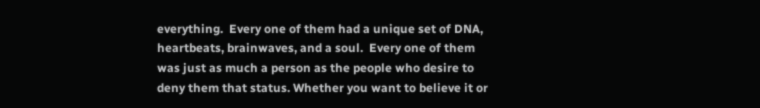everything.  Every one of them had a unique set of DNA, heartbeats, brainwaves, and a soul.  Every one of them was just as much a person as the people who desire to deny them that status. Whether you want to believe it or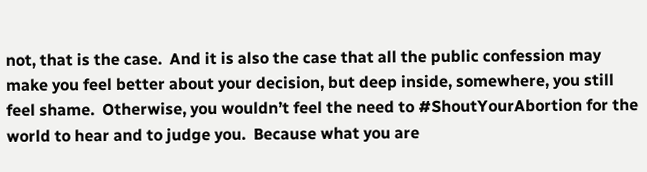not, that is the case.  And it is also the case that all the public confession may make you feel better about your decision, but deep inside, somewhere, you still feel shame.  Otherwise, you wouldn’t feel the need to #ShoutYourAbortion for the world to hear and to judge you.  Because what you are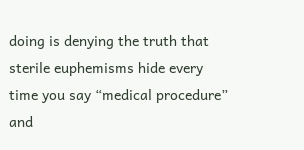doing is denying the truth that sterile euphemisms hide every time you say “medical procedure” and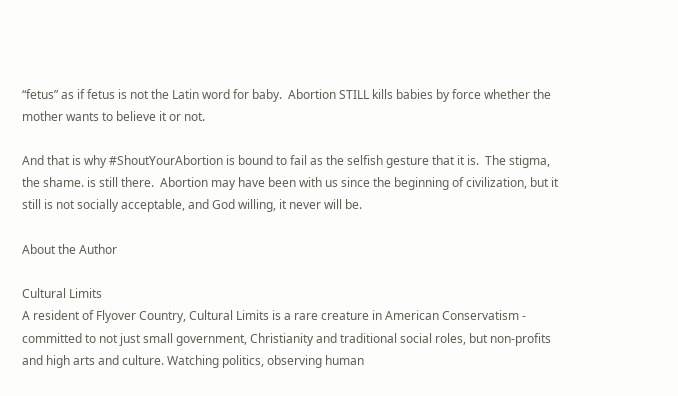“fetus” as if fetus is not the Latin word for baby.  Abortion STILL kills babies by force whether the mother wants to believe it or not.

And that is why #ShoutYourAbortion is bound to fail as the selfish gesture that it is.  The stigma, the shame. is still there.  Abortion may have been with us since the beginning of civilization, but it still is not socially acceptable, and God willing, it never will be.

About the Author

Cultural Limits
A resident of Flyover Country, Cultural Limits is a rare creature in American Conservatism - committed to not just small government, Christianity and traditional social roles, but non-profits and high arts and culture. Watching politics, observing human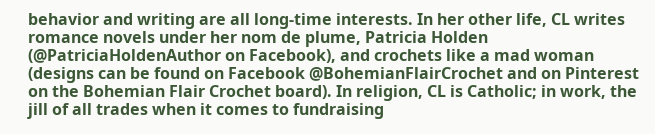behavior and writing are all long-time interests. In her other life, CL writes romance novels under her nom de plume, Patricia Holden (@PatriciaHoldenAuthor on Facebook), and crochets like a mad woman (designs can be found on Facebook @BohemianFlairCrochet and on Pinterest on the Bohemian Flair Crochet board). In religion, CL is Catholic; in work, the jill of all trades when it comes to fundraising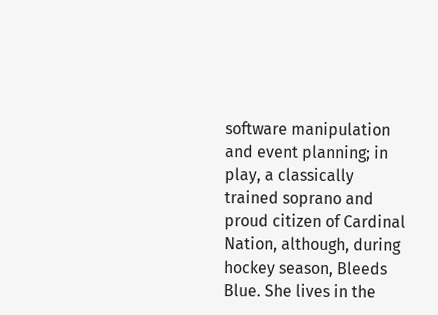software manipulation and event planning; in play, a classically trained soprano and proud citizen of Cardinal Nation, although, during hockey season, Bleeds Blue. She lives in the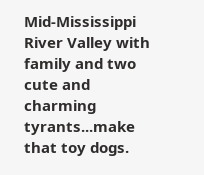Mid-Mississippi River Valley with family and two cute and charming tyrants...make that toy dogs.